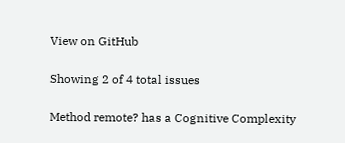View on GitHub

Showing 2 of 4 total issues

Method remote? has a Cognitive Complexity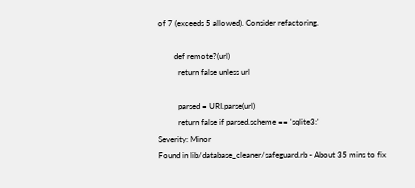of 7 (exceeds 5 allowed). Consider refactoring.

        def remote?(url)
          return false unless url

          parsed = URI.parse(url)
          return false if parsed.scheme == 'sqlite3:'
Severity: Minor
Found in lib/database_cleaner/safeguard.rb - About 35 mins to fix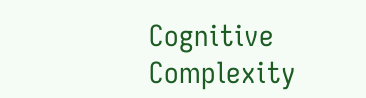Cognitive Complexity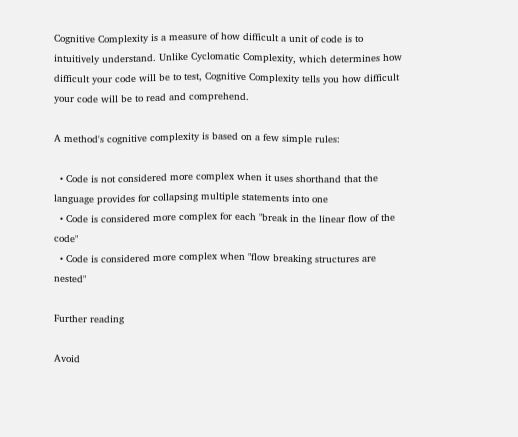Cognitive Complexity is a measure of how difficult a unit of code is to intuitively understand. Unlike Cyclomatic Complexity, which determines how difficult your code will be to test, Cognitive Complexity tells you how difficult your code will be to read and comprehend.

A method's cognitive complexity is based on a few simple rules:

  • Code is not considered more complex when it uses shorthand that the language provides for collapsing multiple statements into one
  • Code is considered more complex for each "break in the linear flow of the code"
  • Code is considered more complex when "flow breaking structures are nested"

Further reading

Avoid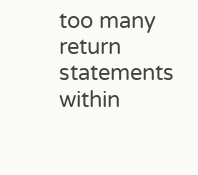too many return statements within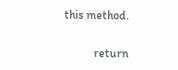this method.

          return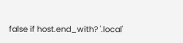false if host.end_with? '.local'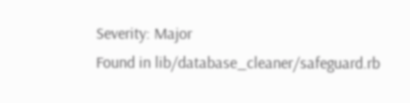Severity: Major
Found in lib/database_cleaner/safeguard.rb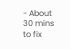- About 30 mins to fix